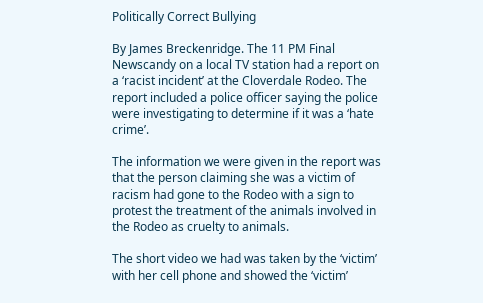Politically Correct Bullying

By James Breckenridge. The 11 PM Final Newscandy on a local TV station had a report on a ‘racist incident’ at the Cloverdale Rodeo. The report included a police officer saying the police were investigating to determine if it was a ‘hate crime’.

The information we were given in the report was that the person claiming she was a victim of racism had gone to the Rodeo with a sign to protest the treatment of the animals involved in the Rodeo as cruelty to animals.

The short video we had was taken by the ‘victim’ with her cell phone and showed the ‘victim’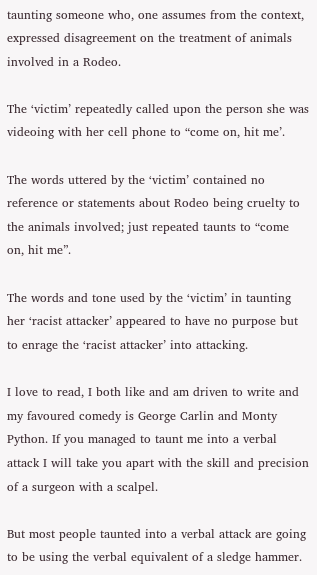taunting someone who, one assumes from the context, expressed disagreement on the treatment of animals involved in a Rodeo.

The ‘victim’ repeatedly called upon the person she was videoing with her cell phone to “come on, hit me’.

The words uttered by the ‘victim’ contained no reference or statements about Rodeo being cruelty to the animals involved; just repeated taunts to “come on, hit me”.

The words and tone used by the ‘victim’ in taunting her ‘racist attacker’ appeared to have no purpose but to enrage the ‘racist attacker’ into attacking.

I love to read, I both like and am driven to write and my favoured comedy is George Carlin and Monty Python. If you managed to taunt me into a verbal attack I will take you apart with the skill and precision of a surgeon with a scalpel.

But most people taunted into a verbal attack are going to be using the verbal equivalent of a sledge hammer.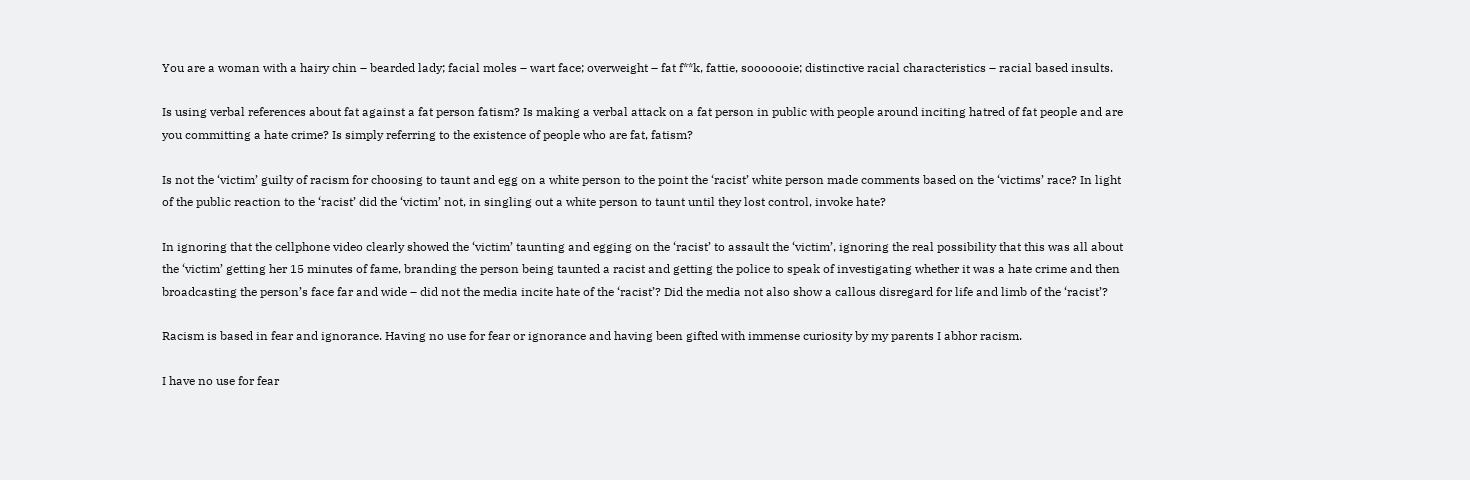You are a woman with a hairy chin – bearded lady; facial moles – wart face; overweight – fat f**k, fattie, sooooooie; distinctive racial characteristics – racial based insults.

Is using verbal references about fat against a fat person fatism? Is making a verbal attack on a fat person in public with people around inciting hatred of fat people and are you committing a hate crime? Is simply referring to the existence of people who are fat, fatism?

Is not the ‘victim’ guilty of racism for choosing to taunt and egg on a white person to the point the ‘racist’ white person made comments based on the ‘victims’ race? In light of the public reaction to the ‘racist’ did the ‘victim’ not, in singling out a white person to taunt until they lost control, invoke hate?

In ignoring that the cellphone video clearly showed the ‘victim’ taunting and egging on the ‘racist’ to assault the ‘victim’, ignoring the real possibility that this was all about the ‘victim’ getting her 15 minutes of fame, branding the person being taunted a racist and getting the police to speak of investigating whether it was a hate crime and then broadcasting the person’s face far and wide – did not the media incite hate of the ‘racist’? Did the media not also show a callous disregard for life and limb of the ‘racist’?

Racism is based in fear and ignorance. Having no use for fear or ignorance and having been gifted with immense curiosity by my parents I abhor racism.

I have no use for fear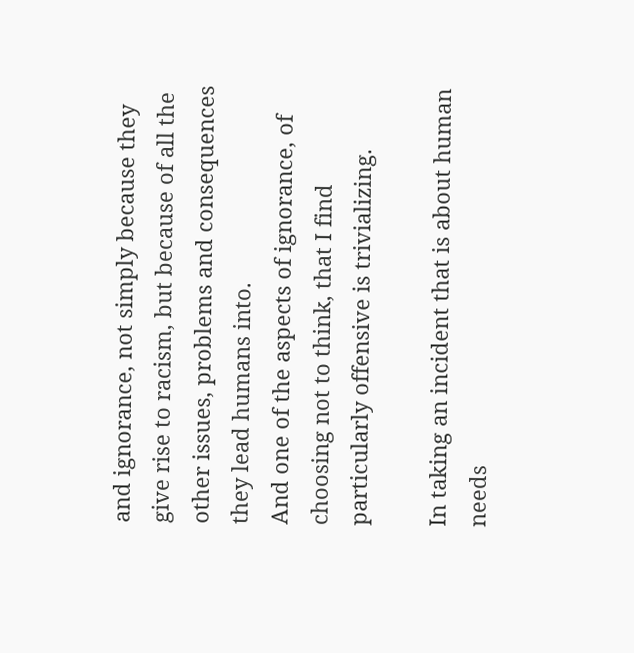and ignorance, not simply because they give rise to racism, but because of all the other issues, problems and consequences they lead humans into.
And one of the aspects of ignorance, of choosing not to think, that I find particularly offensive is trivializing.

In taking an incident that is about human needs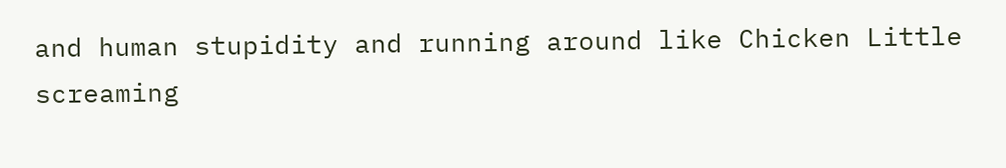and human stupidity and running around like Chicken Little screaming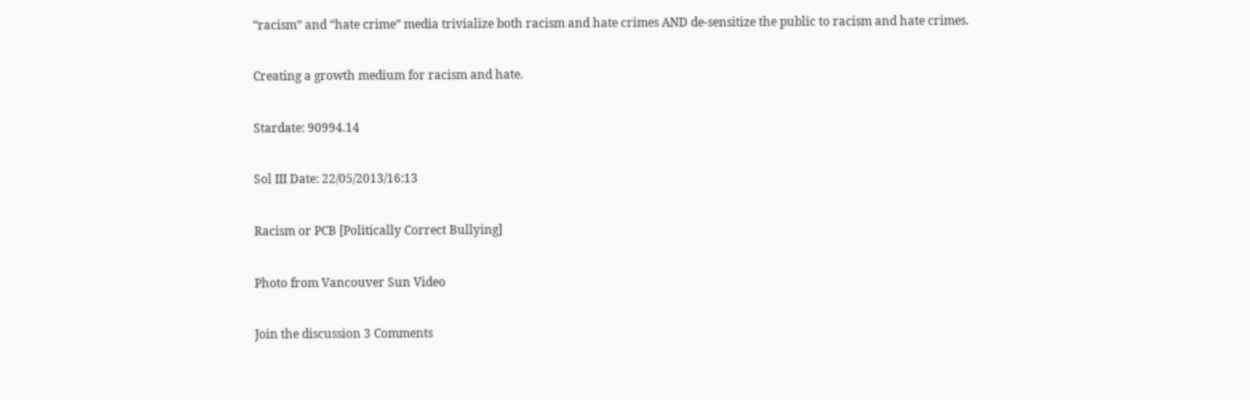“racism” and “hate crime” media trivialize both racism and hate crimes AND de-sensitize the public to racism and hate crimes.

Creating a growth medium for racism and hate.

Stardate: 90994.14

Sol III Date: 22/05/2013/16:13

Racism or PCB [Politically Correct Bullying]

Photo from Vancouver Sun Video

Join the discussion 3 Comments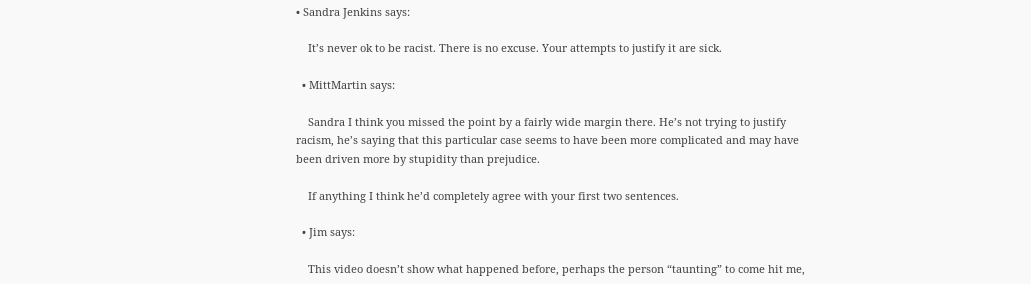• Sandra Jenkins says:

    It’s never ok to be racist. There is no excuse. Your attempts to justify it are sick.

  • MittMartin says:

    Sandra I think you missed the point by a fairly wide margin there. He’s not trying to justify racism, he’s saying that this particular case seems to have been more complicated and may have been driven more by stupidity than prejudice.

    If anything I think he’d completely agree with your first two sentences.

  • Jim says:

    This video doesn’t show what happened before, perhaps the person “taunting” to come hit me,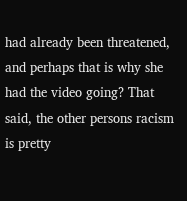had already been threatened, and perhaps that is why she had the video going? That said, the other persons racism is pretty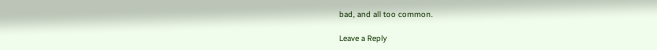bad, and all too common.

Leave a Reply